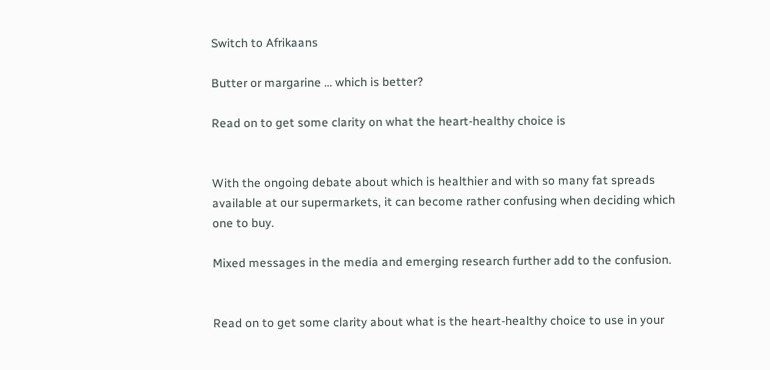Switch to Afrikaans

Butter or margarine … which is better?

Read on to get some clarity on what the heart-healthy choice is


With the ongoing debate about which is healthier and with so many fat spreads available at our supermarkets, it can become rather confusing when deciding which one to buy.

Mixed messages in the media and emerging research further add to the confusion.


Read on to get some clarity about what is the heart-healthy choice to use in your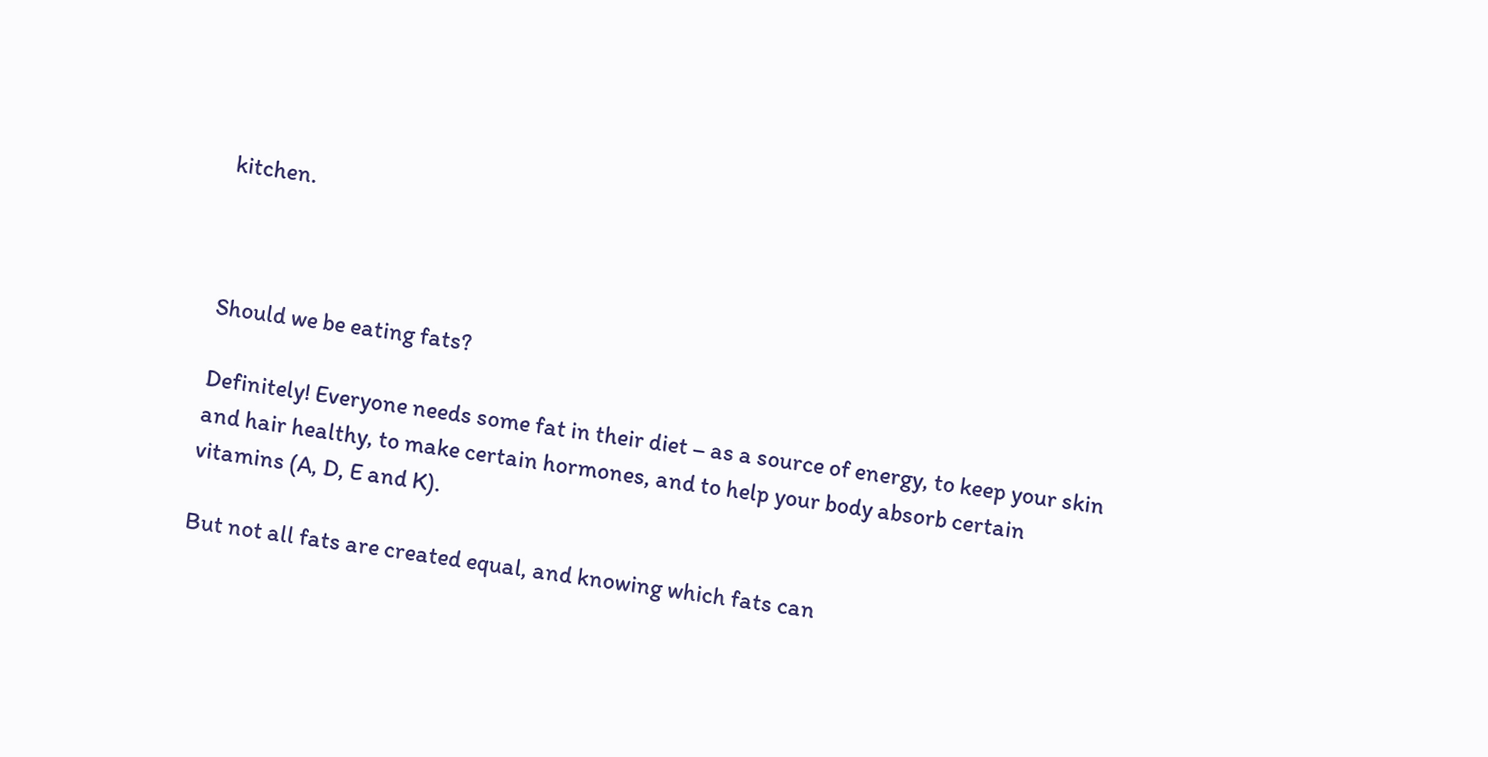kitchen.



Should we be eating fats?

Definitely! Everyone needs some fat in their diet – as a source of energy, to keep your skin and hair healthy, to make certain hormones, and to help your body absorb certain vitamins (A, D, E and K).

But not all fats are created equal, and knowing which fats can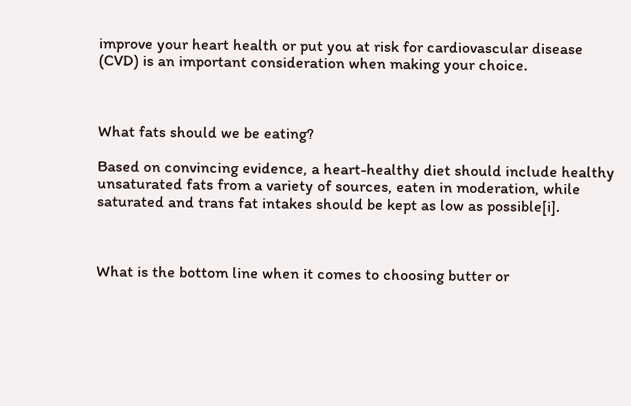improve your heart health or put you at risk for cardiovascular disease (CVD) is an important consideration when making your choice.



What fats should we be eating?

Based on convincing evidence, a heart-healthy diet should include healthy unsaturated fats from a variety of sources, eaten in moderation, while saturated and trans fat intakes should be kept as low as possible[i].



What is the bottom line when it comes to choosing butter or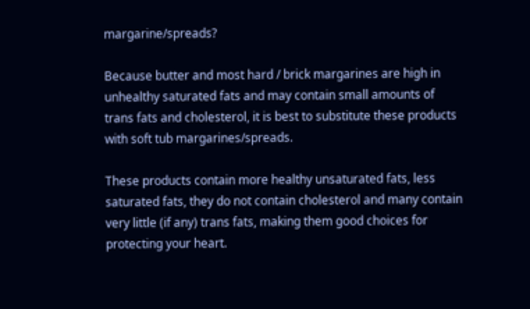margarine/spreads?

Because butter and most hard / brick margarines are high in unhealthy saturated fats and may contain small amounts of trans fats and cholesterol, it is best to substitute these products with soft tub margarines/spreads.

These products contain more healthy unsaturated fats, less saturated fats, they do not contain cholesterol and many contain very little (if any) trans fats, making them good choices for protecting your heart.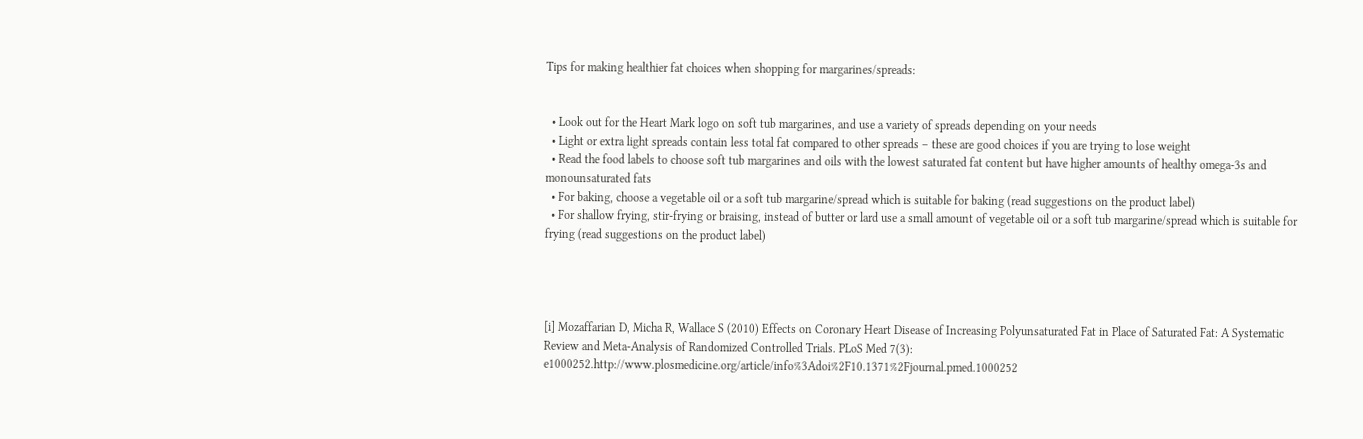Tips for making healthier fat choices when shopping for margarines/spreads:


  • Look out for the Heart Mark logo on soft tub margarines, and use a variety of spreads depending on your needs
  • Light or extra light spreads contain less total fat compared to other spreads – these are good choices if you are trying to lose weight
  • Read the food labels to choose soft tub margarines and oils with the lowest saturated fat content but have higher amounts of healthy omega-3s and monounsaturated fats
  • For baking, choose a vegetable oil or a soft tub margarine/spread which is suitable for baking (read suggestions on the product label)
  • For shallow frying, stir-frying or braising, instead of butter or lard use a small amount of vegetable oil or a soft tub margarine/spread which is suitable for frying (read suggestions on the product label)




[i] Mozaffarian D, Micha R, Wallace S (2010) Effects on Coronary Heart Disease of Increasing Polyunsaturated Fat in Place of Saturated Fat: A Systematic Review and Meta-Analysis of Randomized Controlled Trials. PLoS Med 7(3): e1000252.http://www.plosmedicine.org/article/info%3Adoi%2F10.1371%2Fjournal.pmed.1000252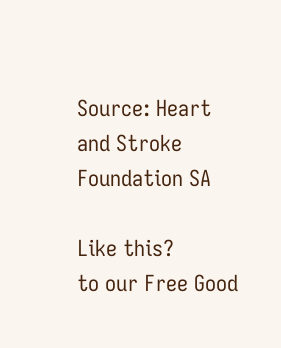Source: Heart and Stroke Foundation SA

Like this?
to our Free Good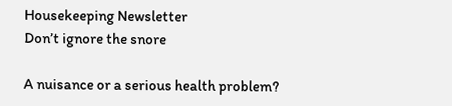Housekeeping Newsletter
Don’t ignore the snore

A nuisance or a serious health problem?